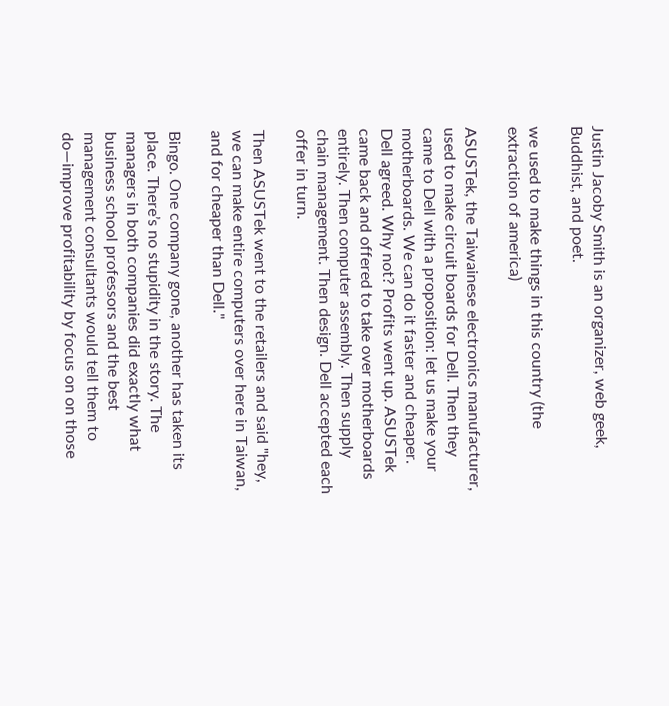Justin Jacoby Smith is an organizer, web geek, Buddhist, and poet.

we used to make things in this country (the extraction of america)

ASUSTek, the Taiwainese electronics manufacturer, used to make circuit boards for Dell. Then they came to Dell with a proposition: let us make your motherboards. We can do it faster and cheaper. Dell agreed. Why not? Profits went up. ASUSTek came back and offered to take over motherboards entirely. Then computer assembly. Then supply chain management. Then design. Dell accepted each offer in turn.

Then ASUSTek went to the retailers and said "hey, we can make entire computers over here in Taiwan, and for cheaper than Dell."

Bingo. One company gone, another has taken its place. There’s no stupidity in the story. The managers in both companies did exactly what business school professors and the best management consultants would tell them to do—improve profitability by focus on on those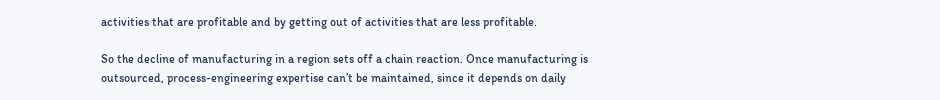activities that are profitable and by getting out of activities that are less profitable.

So the decline of manufacturing in a region sets off a chain reaction. Once manufacturing is outsourced, process-engineering expertise can’t be maintained, since it depends on daily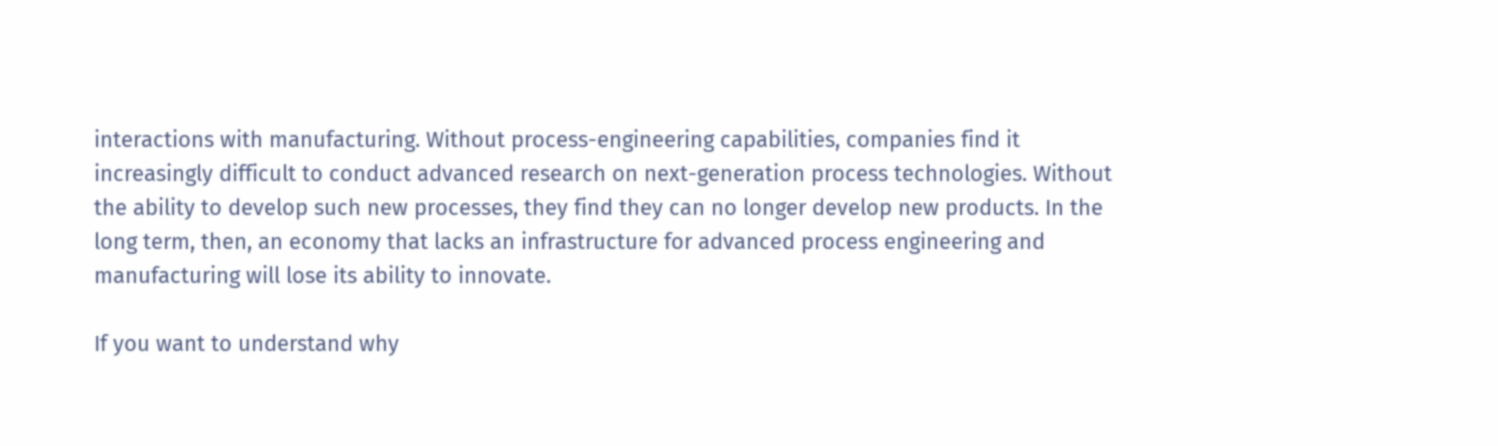interactions with manufacturing. Without process-engineering capabilities, companies find it increasingly difficult to conduct advanced research on next-generation process technologies. Without the ability to develop such new processes, they find they can no longer develop new products. In the long term, then, an economy that lacks an infrastructure for advanced process engineering and manufacturing will lose its ability to innovate.

If you want to understand why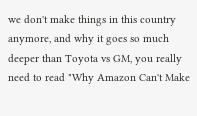we don't make things in this country anymore, and why it goes so much deeper than Toyota vs GM, you really need to read "Why Amazon Can't Make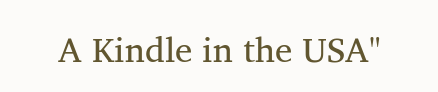A Kindle in the USA"